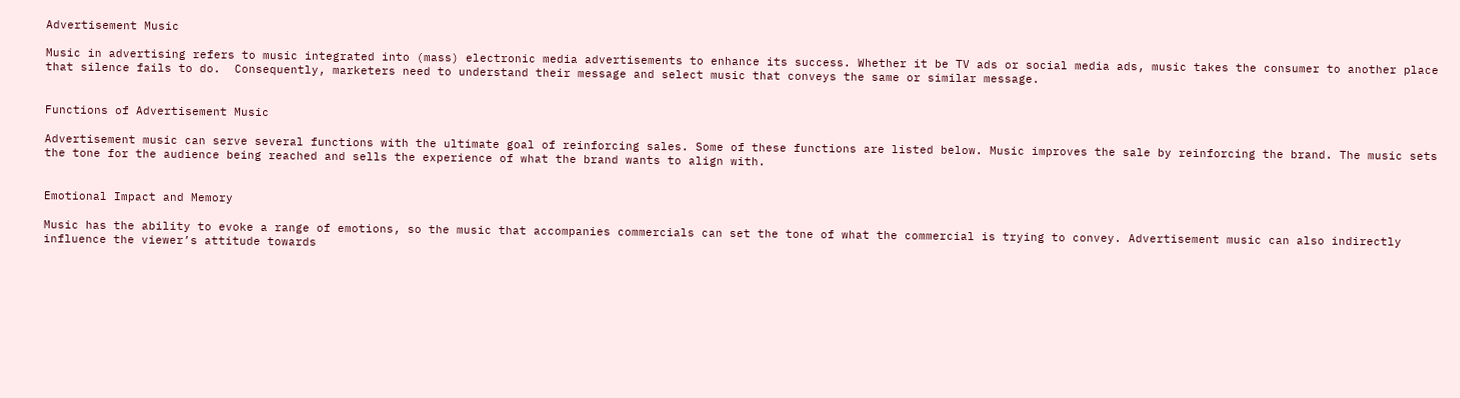Advertisement Music

Music in advertising refers to music integrated into (mass) electronic media advertisements to enhance its success. Whether it be TV ads or social media ads, music takes the consumer to another place that silence fails to do.  Consequently, marketers need to understand their message and select music that conveys the same or similar message.


Functions of Advertisement Music

Advertisement music can serve several functions with the ultimate goal of reinforcing sales. Some of these functions are listed below. Music improves the sale by reinforcing the brand. The music sets the tone for the audience being reached and sells the experience of what the brand wants to align with.


Emotional Impact and Memory

Music has the ability to evoke a range of emotions, so the music that accompanies commercials can set the tone of what the commercial is trying to convey. Advertisement music can also indirectly influence the viewer’s attitude towards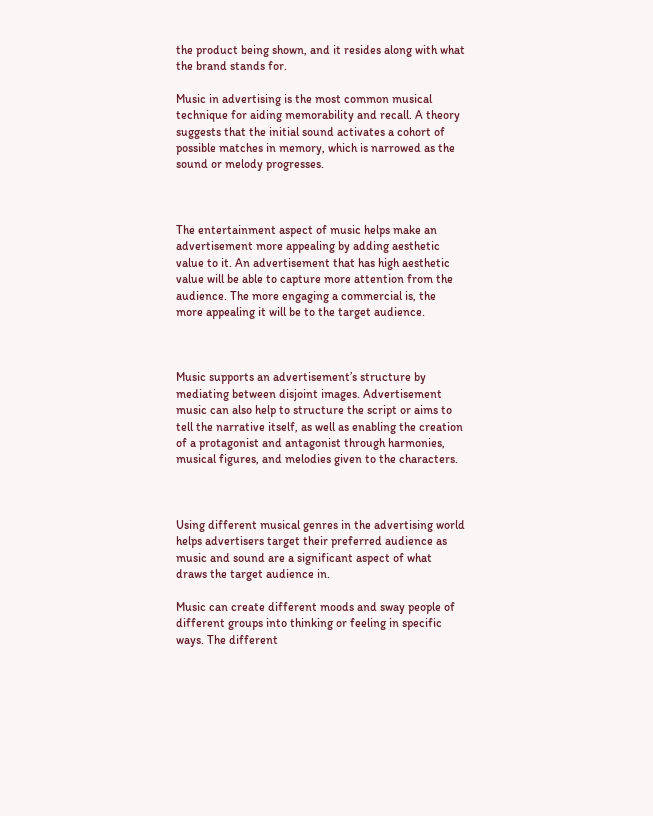the product being shown, and it resides along with what the brand stands for.

Music in advertising is the most common musical technique for aiding memorability and recall. A theory suggests that the initial sound activates a cohort of possible matches in memory, which is narrowed as the sound or melody progresses.



The entertainment aspect of music helps make an advertisement more appealing by adding aesthetic value to it. An advertisement that has high aesthetic value will be able to capture more attention from the audience. The more engaging a commercial is, the more appealing it will be to the target audience.



Music supports an advertisement’s structure by mediating between disjoint images. Advertisement music can also help to structure the script or aims to tell the narrative itself, as well as enabling the creation of a protagonist and antagonist through harmonies, musical figures, and melodies given to the characters.



Using different musical genres in the advertising world helps advertisers target their preferred audience as music and sound are a significant aspect of what draws the target audience in.

Music can create different moods and sway people of different groups into thinking or feeling in specific ways. The different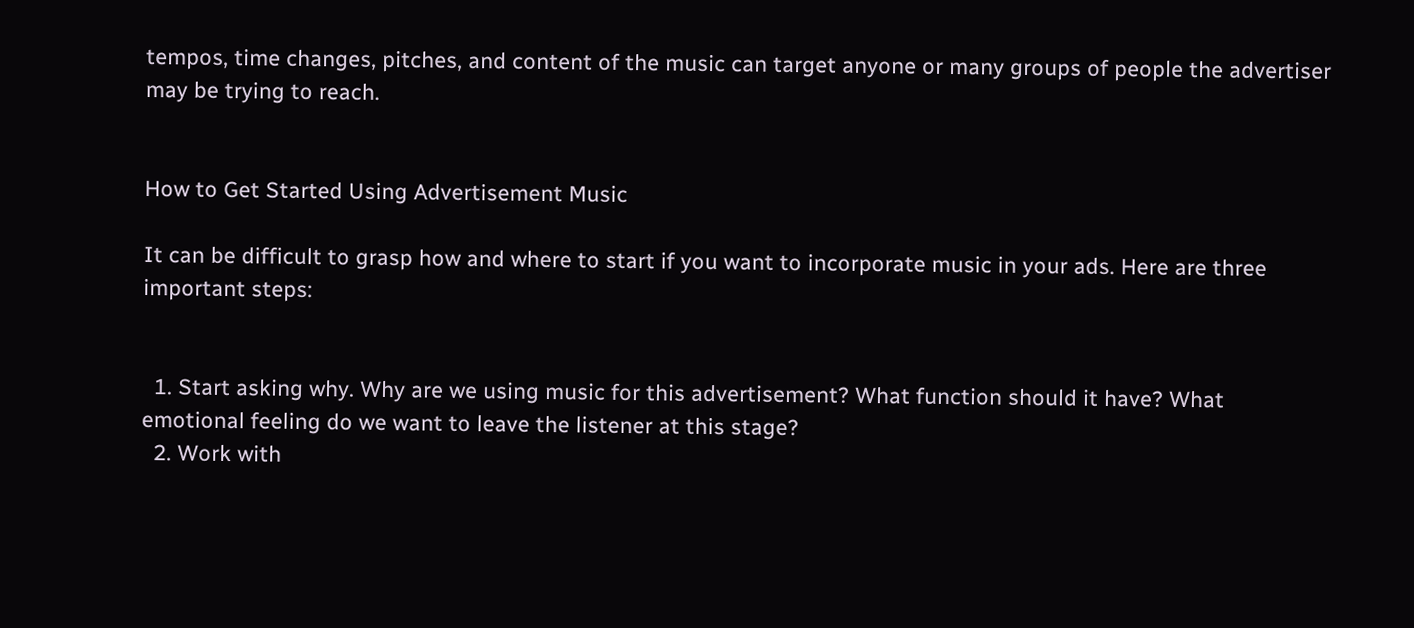tempos, time changes, pitches, and content of the music can target anyone or many groups of people the advertiser may be trying to reach.


How to Get Started Using Advertisement Music

It can be difficult to grasp how and where to start if you want to incorporate music in your ads. Here are three important steps:


  1. Start asking why. Why are we using music for this advertisement? What function should it have? What emotional feeling do we want to leave the listener at this stage?
  2. Work with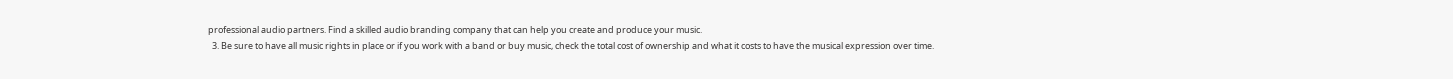professional audio partners. Find a skilled audio branding company that can help you create and produce your music.
  3. Be sure to have all music rights in place or if you work with a band or buy music, check the total cost of ownership and what it costs to have the musical expression over time.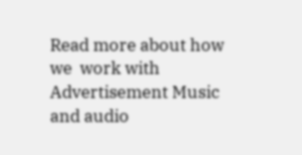Read more about how we  work with Advertisement Music and audio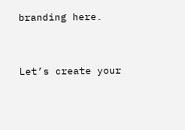branding here.


Let’s create your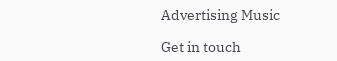Advertising Music

Get in touch